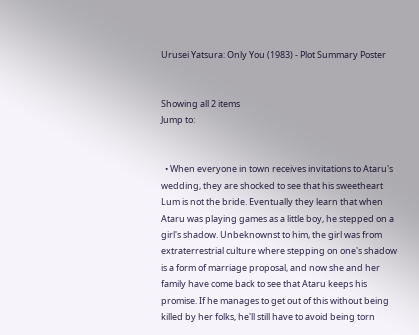Urusei Yatsura: Only You (1983) - Plot Summary Poster


Showing all 2 items
Jump to:


  • When everyone in town receives invitations to Ataru's wedding, they are shocked to see that his sweetheart Lum is not the bride. Eventually they learn that when Ataru was playing games as a little boy, he stepped on a girl's shadow. Unbeknownst to him, the girl was from extraterrestrial culture where stepping on one's shadow is a form of marriage proposal, and now she and her family have come back to see that Ataru keeps his promise. If he manages to get out of this without being killed by her folks, he'll still have to avoid being torn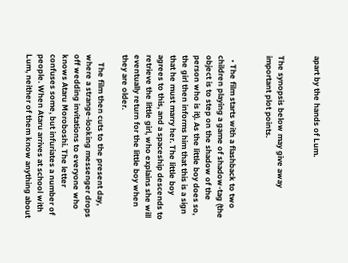apart by the hands of Lum.


The synopsis below may give away important plot points.


  • The film starts with a flashback to two children playing a game of shadow-tag (the object is to step on the shadow of the person who is it). As the little boy does so, the girl then informs him that this is a sign that he must marry her. The little boy agrees to this, and a spaceship descends to retrieve the little girl, who explains she will eventually return for the little boy when they are older.

    The film then cuts to the present day, where a strange-looking messenger drops off wedding invitations to everyone who knows Ataru Moroboshi. The letter confuses some, but infuriates a number of people. When Ataru arrives at school with Lum, neither of them know anything about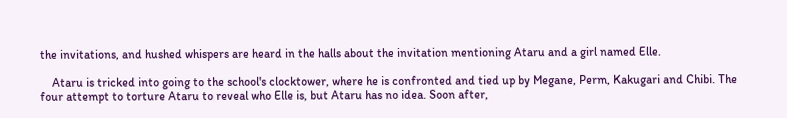the invitations, and hushed whispers are heard in the halls about the invitation mentioning Ataru and a girl named Elle.

    Ataru is tricked into going to the school's clocktower, where he is confronted and tied up by Megane, Perm, Kakugari and Chibi. The four attempt to torture Ataru to reveal who Elle is, but Ataru has no idea. Soon after,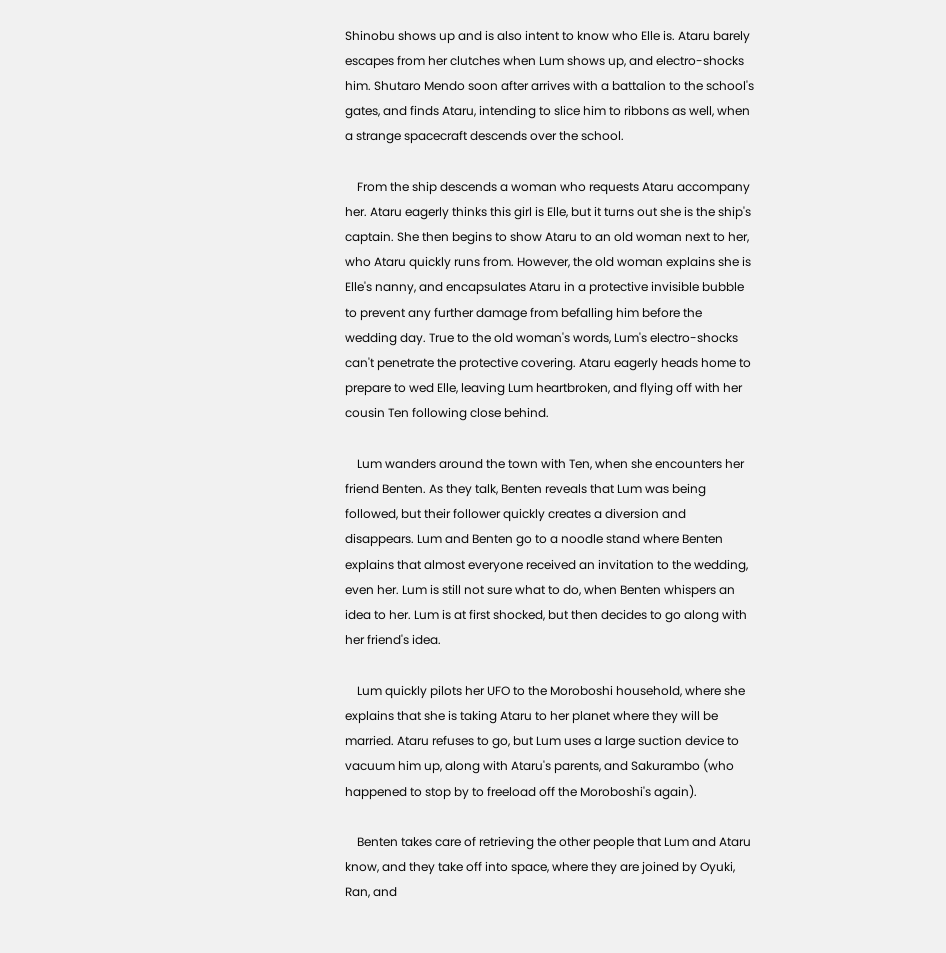Shinobu shows up and is also intent to know who Elle is. Ataru barely escapes from her clutches when Lum shows up, and electro-shocks him. Shutaro Mendo soon after arrives with a battalion to the school's gates, and finds Ataru, intending to slice him to ribbons as well, when a strange spacecraft descends over the school.

    From the ship descends a woman who requests Ataru accompany her. Ataru eagerly thinks this girl is Elle, but it turns out she is the ship's captain. She then begins to show Ataru to an old woman next to her, who Ataru quickly runs from. However, the old woman explains she is Elle's nanny, and encapsulates Ataru in a protective invisible bubble to prevent any further damage from befalling him before the wedding day. True to the old woman's words, Lum's electro-shocks can't penetrate the protective covering. Ataru eagerly heads home to prepare to wed Elle, leaving Lum heartbroken, and flying off with her cousin Ten following close behind.

    Lum wanders around the town with Ten, when she encounters her friend Benten. As they talk, Benten reveals that Lum was being followed, but their follower quickly creates a diversion and disappears. Lum and Benten go to a noodle stand where Benten explains that almost everyone received an invitation to the wedding, even her. Lum is still not sure what to do, when Benten whispers an idea to her. Lum is at first shocked, but then decides to go along with her friend's idea.

    Lum quickly pilots her UFO to the Moroboshi household, where she explains that she is taking Ataru to her planet where they will be married. Ataru refuses to go, but Lum uses a large suction device to vacuum him up, along with Ataru's parents, and Sakurambo (who happened to stop by to freeload off the Moroboshi's again).

    Benten takes care of retrieving the other people that Lum and Ataru know, and they take off into space, where they are joined by Oyuki, Ran, and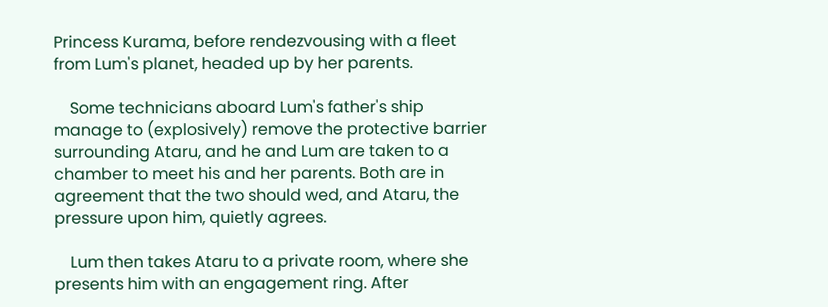Princess Kurama, before rendezvousing with a fleet from Lum's planet, headed up by her parents.

    Some technicians aboard Lum's father's ship manage to (explosively) remove the protective barrier surrounding Ataru, and he and Lum are taken to a chamber to meet his and her parents. Both are in agreement that the two should wed, and Ataru, the pressure upon him, quietly agrees.

    Lum then takes Ataru to a private room, where she presents him with an engagement ring. After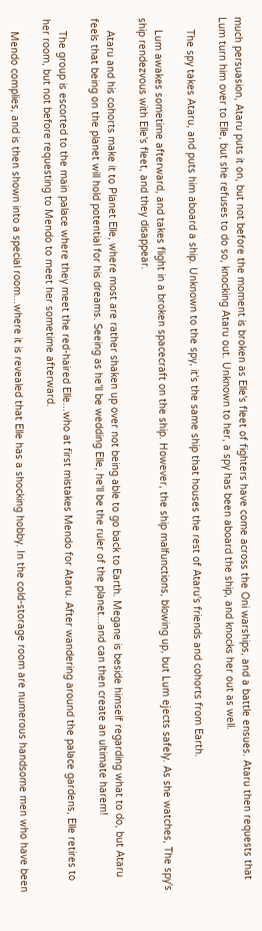much persuasion, Ataru puts it on, but not before the moment is broken as Elle's fleet of fighters have come across the Oni warships, and a battle ensues. Ataru then requests that Lum turn him over to Elle, but she refuses to do so, knocking Ataru out. Unknown to her, a spy has been aboard the ship, and knocks her out as well.

    The spy takes Ataru, and puts him aboard a ship. Unknown to the spy, it's the same ship that houses the rest of Ataru's friends and cohorts from Earth.

    Lum awakes sometime afterward, and takes flight in a broken spacecraft on the ship. However, the ship malfunctions, blowing up, but Lum ejects safely. As she watches, The spy's ship rendezvous with Elle's fleet, and they disappear.

    Ataru and his cohorts make it to Planet Elle, where most are rather shaken up over not being able to go back to Earth. Megane is beside himself regarding what to do, but Ataru feels that being on the planet will hold potential for his dreams. Seeing as he'll be wedding Elle, he'll be the ruler of the planet...and can then create an ultimate harem!

    The group is escorted to the main palace where they meet the red-haired Elle...who at first mistakes Mendo for Ataru. After wandering around the palace gardens, Elle retires to her room, but not before requesting to Mendo to meet her sometime afterward.

    Mendo complies, and is then shown into a special room...where it is revealed that Elle has a shocking hobby. In the cold-storage room are numerous handsome men who have been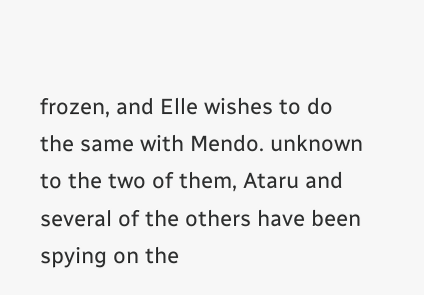frozen, and Elle wishes to do the same with Mendo. unknown to the two of them, Ataru and several of the others have been spying on the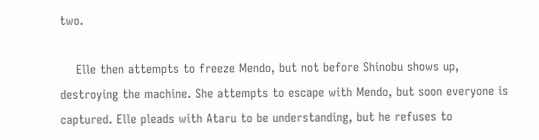two.

    Elle then attempts to freeze Mendo, but not before Shinobu shows up, destroying the machine. She attempts to escape with Mendo, but soon everyone is captured. Elle pleads with Ataru to be understanding, but he refuses to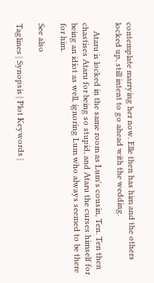contemplate marrying her now. Elle then has him and the others locked up, still intent to go ahead with the wedding.

    Ataru is locked in the same room as Lum's cousin, Ten. Ten then chastises Ataru for being so stupid, and Ataru the curses himself for being an idiot as well, ignoring Lum who always seemed to be there for him.

See also

Taglines | Synopsis | Plot Keywords |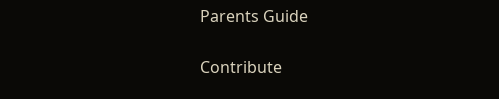Parents Guide

Contribute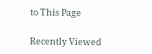to This Page

Recently Viewed